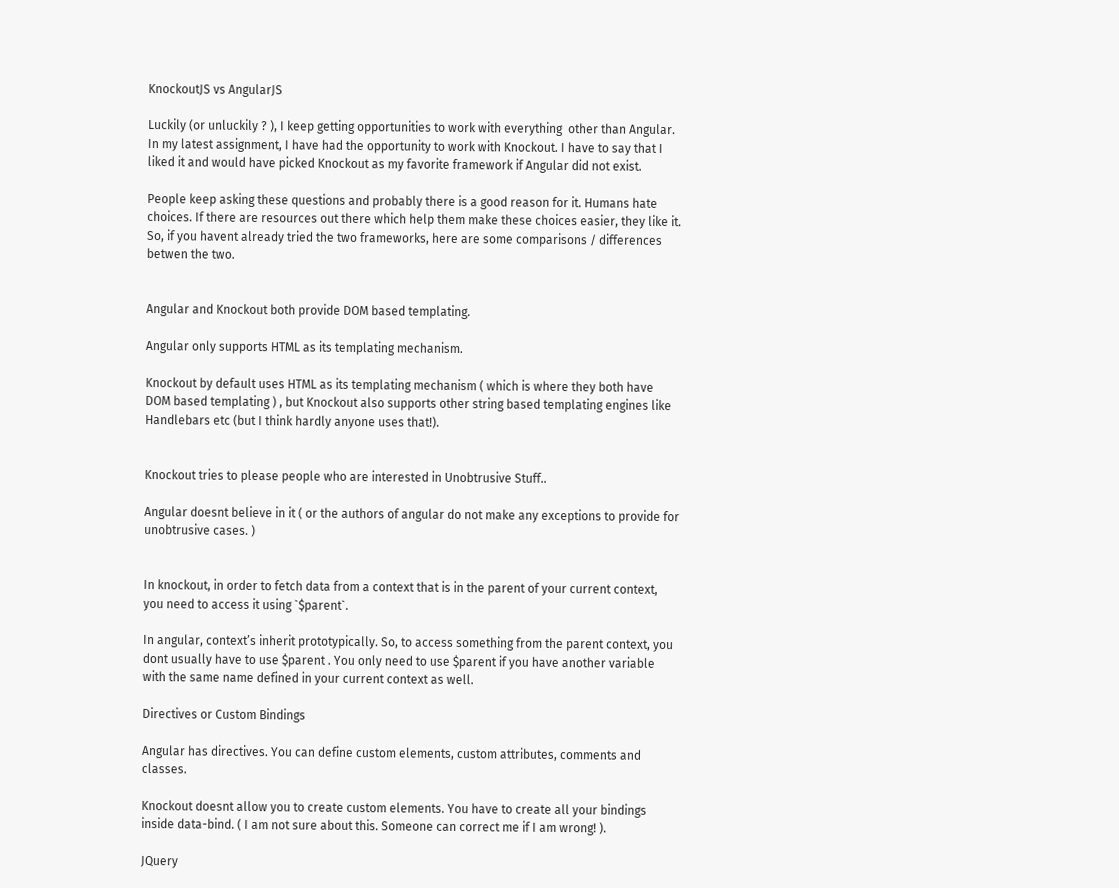KnockoutJS vs AngularJS

Luckily (or unluckily ? ), I keep getting opportunities to work with everything  other than Angular. In my latest assignment, I have had the opportunity to work with Knockout. I have to say that I liked it and would have picked Knockout as my favorite framework if Angular did not exist.

People keep asking these questions and probably there is a good reason for it. Humans hate choices. If there are resources out there which help them make these choices easier, they like it. So, if you havent already tried the two frameworks, here are some comparisons / differences betwen the two.


Angular and Knockout both provide DOM based templating.

Angular only supports HTML as its templating mechanism.

Knockout by default uses HTML as its templating mechanism ( which is where they both have DOM based templating ) , but Knockout also supports other string based templating engines like Handlebars etc (but I think hardly anyone uses that!).


Knockout tries to please people who are interested in Unobtrusive Stuff..

Angular doesnt believe in it ( or the authors of angular do not make any exceptions to provide for unobtrusive cases. )


In knockout, in order to fetch data from a context that is in the parent of your current context, you need to access it using `$parent`.

In angular, context’s inherit prototypically. So, to access something from the parent context, you dont usually have to use $parent . You only need to use $parent if you have another variable with the same name defined in your current context as well.

Directives or Custom Bindings

Angular has directives. You can define custom elements, custom attributes, comments and classes.

Knockout doesnt allow you to create custom elements. You have to create all your bindings inside data-bind. ( I am not sure about this. Someone can correct me if I am wrong! ).

JQuery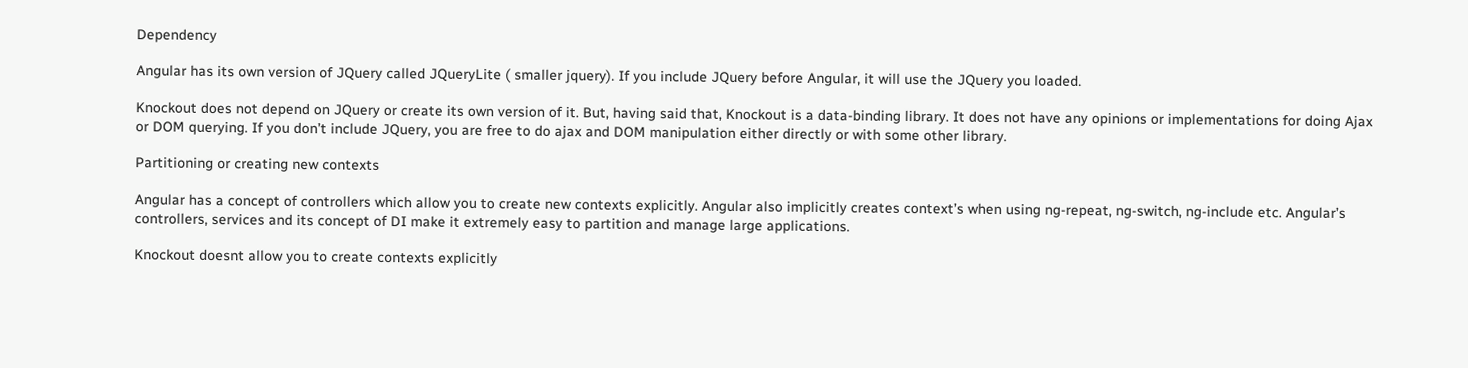Dependency

Angular has its own version of JQuery called JQueryLite ( smaller jquery). If you include JQuery before Angular, it will use the JQuery you loaded.

Knockout does not depend on JQuery or create its own version of it. But, having said that, Knockout is a data-binding library. It does not have any opinions or implementations for doing Ajax or DOM querying. If you don’t include JQuery, you are free to do ajax and DOM manipulation either directly or with some other library.

Partitioning or creating new contexts

Angular has a concept of controllers which allow you to create new contexts explicitly. Angular also implicitly creates context’s when using ng-repeat, ng-switch, ng-include etc. Angular’s controllers, services and its concept of DI make it extremely easy to partition and manage large applications.

Knockout doesnt allow you to create contexts explicitly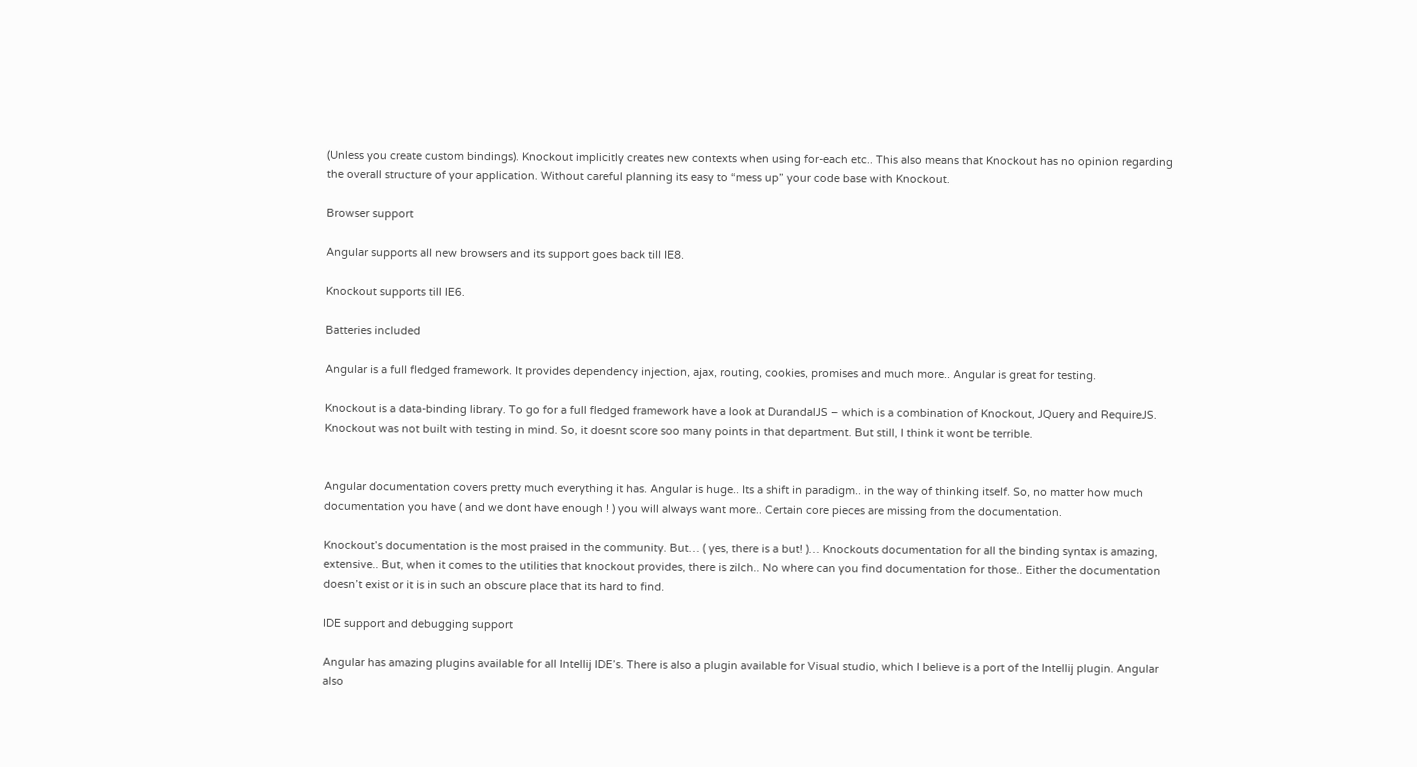(Unless you create custom bindings). Knockout implicitly creates new contexts when using for-each etc.. This also means that Knockout has no opinion regarding the overall structure of your application. Without careful planning its easy to “mess up” your code base with Knockout.

Browser support

Angular supports all new browsers and its support goes back till IE8.

Knockout supports till IE6.

Batteries included

Angular is a full fledged framework. It provides dependency injection, ajax, routing, cookies, promises and much more.. Angular is great for testing.

Knockout is a data-binding library. To go for a full fledged framework have a look at DurandalJS – which is a combination of Knockout, JQuery and RequireJS. Knockout was not built with testing in mind. So, it doesnt score soo many points in that department. But still, I think it wont be terrible.


Angular documentation covers pretty much everything it has. Angular is huge.. Its a shift in paradigm.. in the way of thinking itself. So, no matter how much documentation you have ( and we dont have enough ! ) you will always want more.. Certain core pieces are missing from the documentation.

Knockout’s documentation is the most praised in the community. But… ( yes, there is a but! )… Knockouts documentation for all the binding syntax is amazing, extensive.. But, when it comes to the utilities that knockout provides, there is zilch.. No where can you find documentation for those.. Either the documentation doesn’t exist or it is in such an obscure place that its hard to find.

IDE support and debugging support

Angular has amazing plugins available for all Intellij IDE’s. There is also a plugin available for Visual studio, which I believe is a port of the Intellij plugin. Angular also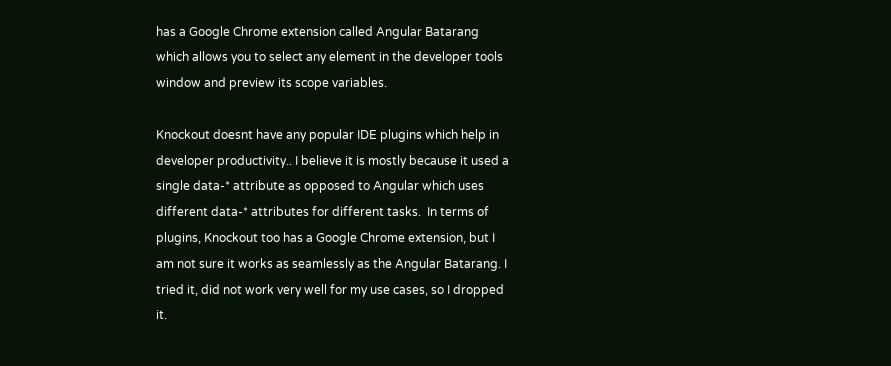has a Google Chrome extension called Angular Batarang which allows you to select any element in the developer tools window and preview its scope variables.

Knockout doesnt have any popular IDE plugins which help in developer productivity.. I believe it is mostly because it used a single data-* attribute as opposed to Angular which uses different data-* attributes for different tasks.  In terms of plugins, Knockout too has a Google Chrome extension, but I am not sure it works as seamlessly as the Angular Batarang. I tried it, did not work very well for my use cases, so I dropped it.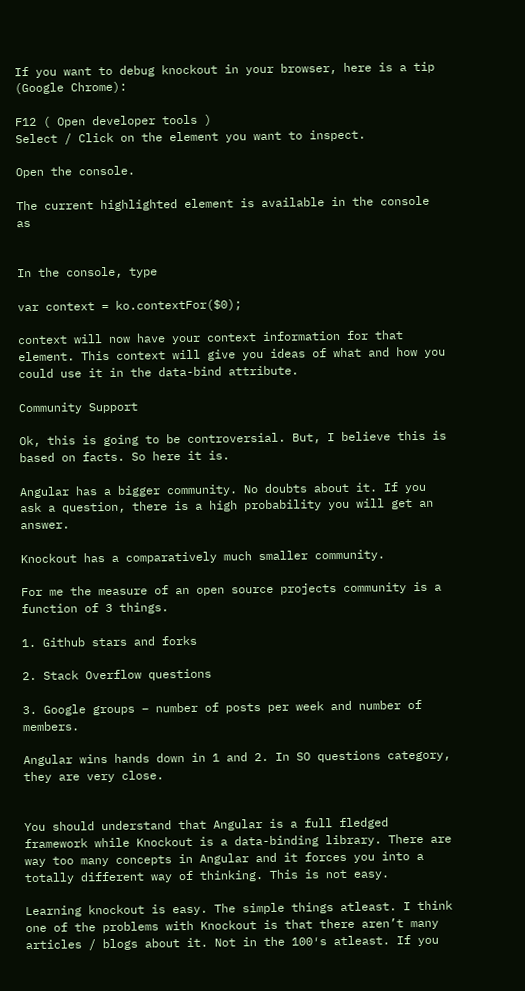If you want to debug knockout in your browser, here is a tip (Google Chrome):

F12 ( Open developer tools )
Select / Click on the element you want to inspect.

Open the console.

The current highlighted element is available in the console as


In the console, type

var context = ko.contextFor($0);

context will now have your context information for that element. This context will give you ideas of what and how you could use it in the data-bind attribute.

Community Support

Ok, this is going to be controversial. But, I believe this is based on facts. So here it is.

Angular has a bigger community. No doubts about it. If you ask a question, there is a high probability you will get an answer.

Knockout has a comparatively much smaller community.

For me the measure of an open source projects community is a function of 3 things.

1. Github stars and forks

2. Stack Overflow questions

3. Google groups – number of posts per week and number of members.

Angular wins hands down in 1 and 2. In SO questions category, they are very close.


You should understand that Angular is a full fledged framework while Knockout is a data-binding library. There are way too many concepts in Angular and it forces you into a totally different way of thinking. This is not easy.

Learning knockout is easy. The simple things atleast. I think one of the problems with Knockout is that there aren’t many articles / blogs about it. Not in the 100′s atleast. If you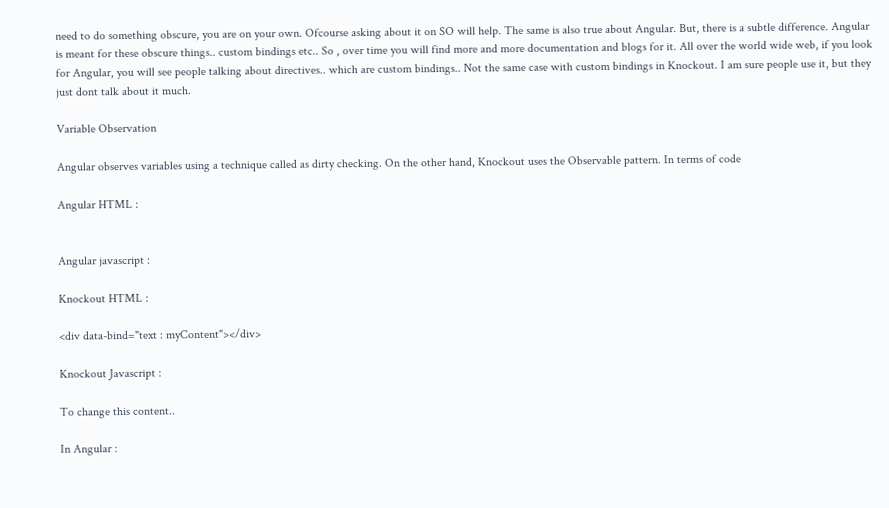need to do something obscure, you are on your own. Ofcourse asking about it on SO will help. The same is also true about Angular. But, there is a subtle difference. Angular is meant for these obscure things.. custom bindings etc.. So , over time you will find more and more documentation and blogs for it. All over the world wide web, if you look for Angular, you will see people talking about directives.. which are custom bindings.. Not the same case with custom bindings in Knockout. I am sure people use it, but they just dont talk about it much.

Variable Observation

Angular observes variables using a technique called as dirty checking. On the other hand, Knockout uses the Observable pattern. In terms of code

Angular HTML :


Angular javascript :

Knockout HTML :

<div data-bind="text : myContent"></div>

Knockout Javascript :

To change this content..

In Angular :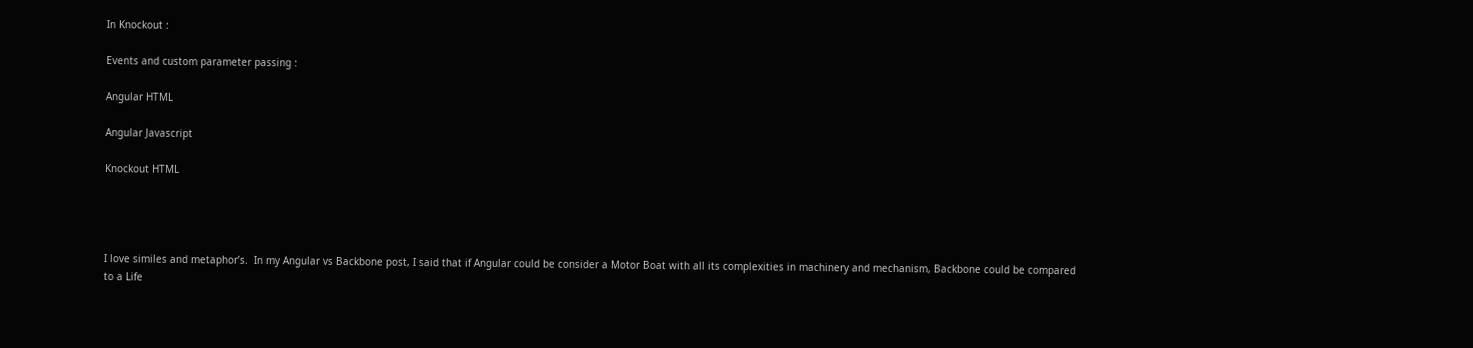In Knockout :

Events and custom parameter passing :

Angular HTML

Angular Javascript

Knockout HTML




I love similes and metaphor’s.  In my Angular vs Backbone post, I said that if Angular could be consider a Motor Boat with all its complexities in machinery and mechanism, Backbone could be compared to a Life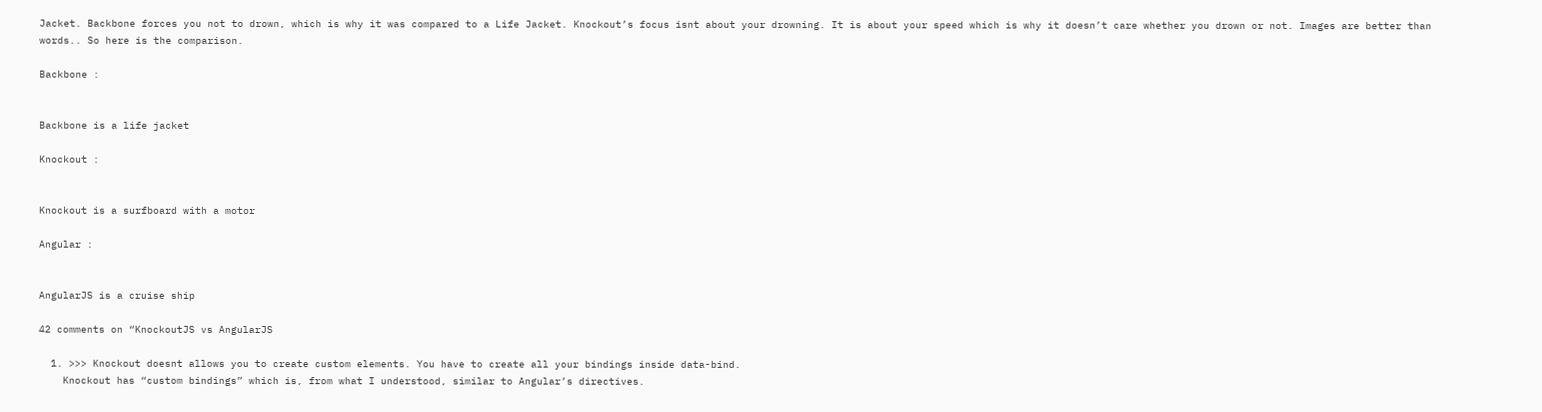Jacket. Backbone forces you not to drown, which is why it was compared to a Life Jacket. Knockout’s focus isnt about your drowning. It is about your speed which is why it doesn’t care whether you drown or not. Images are better than words.. So here is the comparison.

Backbone :


Backbone is a life jacket

Knockout :


Knockout is a surfboard with a motor

Angular :


AngularJS is a cruise ship

42 comments on “KnockoutJS vs AngularJS

  1. >>> Knockout doesnt allows you to create custom elements. You have to create all your bindings inside data-bind.
    Knockout has “custom bindings” which is, from what I understood, similar to Angular’s directives.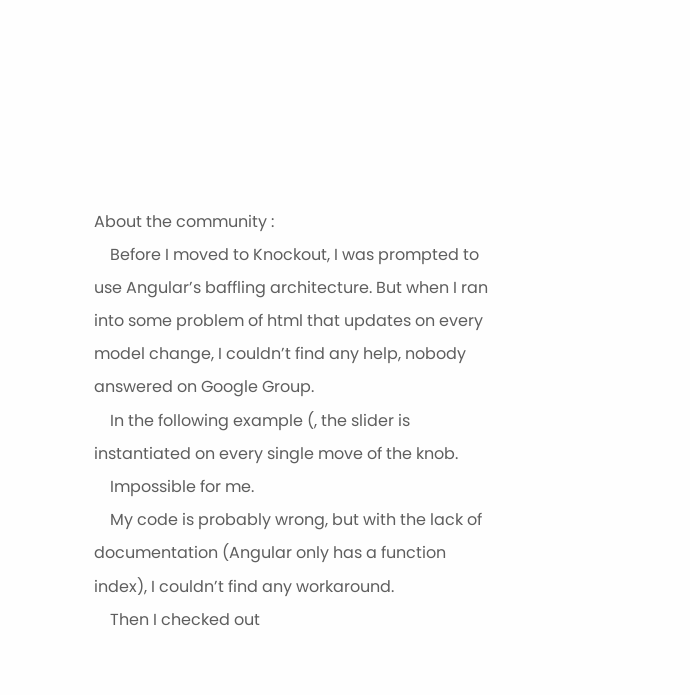About the community :
    Before I moved to Knockout, I was prompted to use Angular’s baffling architecture. But when I ran into some problem of html that updates on every model change, I couldn’t find any help, nobody answered on Google Group.
    In the following example (, the slider is instantiated on every single move of the knob.
    Impossible for me.
    My code is probably wrong, but with the lack of documentation (Angular only has a function index), I couldn’t find any workaround.
    Then I checked out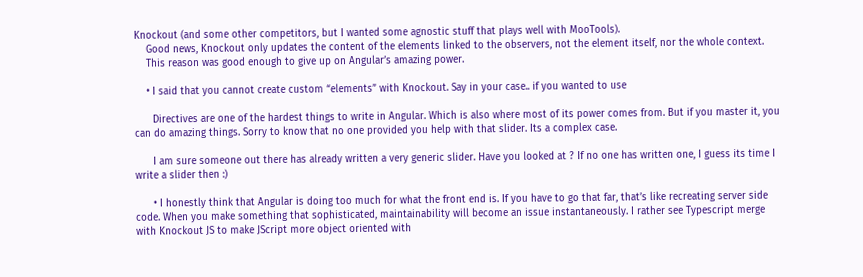Knockout (and some other competitors, but I wanted some agnostic stuff that plays well with MooTools).
    Good news, Knockout only updates the content of the elements linked to the observers, not the element itself, nor the whole context.
    This reason was good enough to give up on Angular’s amazing power.

    • I said that you cannot create custom “elements” with Knockout. Say in your case.. if you wanted to use

      Directives are one of the hardest things to write in Angular. Which is also where most of its power comes from. But if you master it, you can do amazing things. Sorry to know that no one provided you help with that slider. Its a complex case.

      I am sure someone out there has already written a very generic slider. Have you looked at ? If no one has written one, I guess its time I write a slider then :)

      • I honestly think that Angular is doing too much for what the front end is. If you have to go that far, that’s like recreating server side code. When you make something that sophisticated, maintainability will become an issue instantaneously. I rather see Typescript merge with Knockout JS to make JScript more object oriented with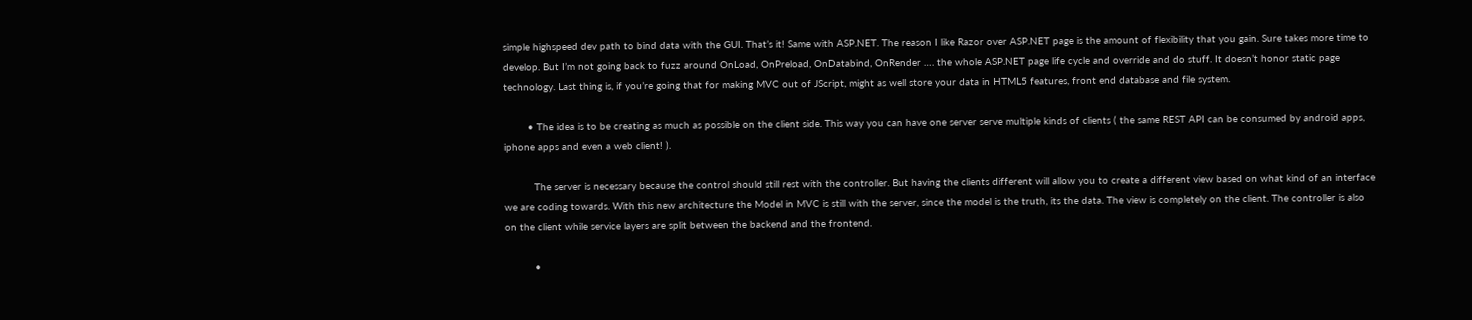simple highspeed dev path to bind data with the GUI. That’s it! Same with ASP.NET. The reason I like Razor over ASP.NET page is the amount of flexibility that you gain. Sure takes more time to develop. But I’m not going back to fuzz around OnLoad, OnPreload, OnDatabind, OnRender …. the whole ASP.NET page life cycle and override and do stuff. It doesn’t honor static page technology. Last thing is, if you’re going that for making MVC out of JScript, might as well store your data in HTML5 features, front end database and file system.

        • The idea is to be creating as much as possible on the client side. This way you can have one server serve multiple kinds of clients ( the same REST API can be consumed by android apps, iphone apps and even a web client! ).

          The server is necessary because the control should still rest with the controller. But having the clients different will allow you to create a different view based on what kind of an interface we are coding towards. With this new architecture the Model in MVC is still with the server, since the model is the truth, its the data. The view is completely on the client. The controller is also on the client while service layers are split between the backend and the frontend.

          •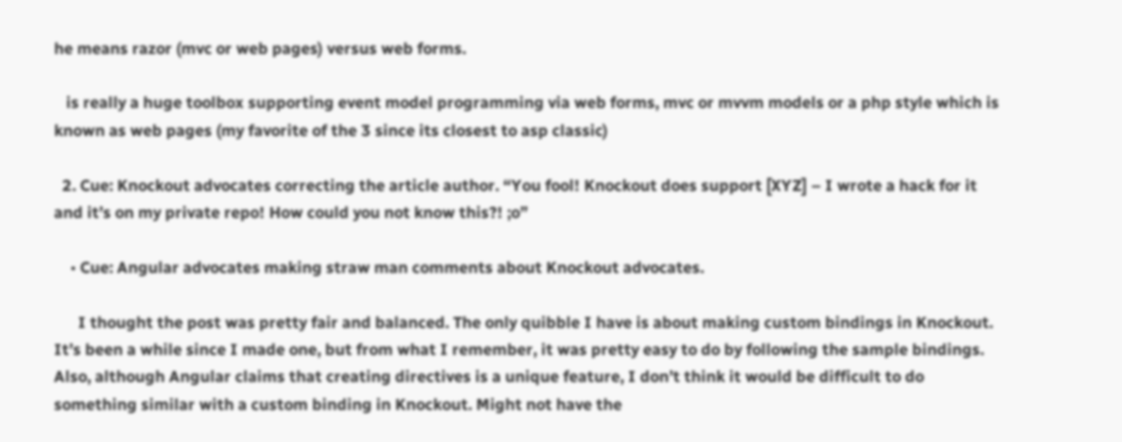he means razor (mvc or web pages) versus web forms.

   is really a huge toolbox supporting event model programming via web forms, mvc or mvvm models or a php style which is known as web pages (my favorite of the 3 since its closest to asp classic)

  2. Cue: Knockout advocates correcting the article author. “You fool! Knockout does support [XYZ] – I wrote a hack for it and it’s on my private repo! How could you not know this?! ;o”

    • Cue: Angular advocates making straw man comments about Knockout advocates.

      I thought the post was pretty fair and balanced. The only quibble I have is about making custom bindings in Knockout. It’s been a while since I made one, but from what I remember, it was pretty easy to do by following the sample bindings. Also, although Angular claims that creating directives is a unique feature, I don’t think it would be difficult to do something similar with a custom binding in Knockout. Might not have the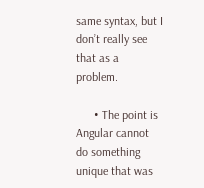same syntax, but I don’t really see that as a problem.

      • The point is Angular cannot do something unique that was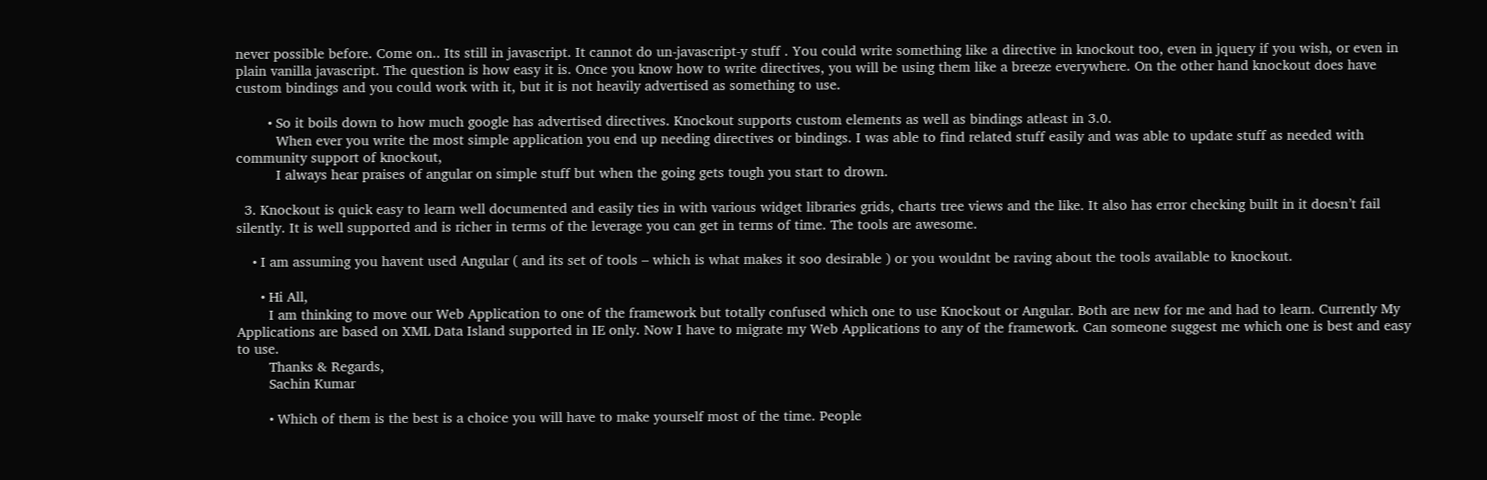never possible before. Come on.. Its still in javascript. It cannot do un-javascript-y stuff . You could write something like a directive in knockout too, even in jquery if you wish, or even in plain vanilla javascript. The question is how easy it is. Once you know how to write directives, you will be using them like a breeze everywhere. On the other hand knockout does have custom bindings and you could work with it, but it is not heavily advertised as something to use.

        • So it boils down to how much google has advertised directives. Knockout supports custom elements as well as bindings atleast in 3.0.
          When ever you write the most simple application you end up needing directives or bindings. I was able to find related stuff easily and was able to update stuff as needed with community support of knockout,
          I always hear praises of angular on simple stuff but when the going gets tough you start to drown.

  3. Knockout is quick easy to learn well documented and easily ties in with various widget libraries grids, charts tree views and the like. It also has error checking built in it doesn’t fail silently. It is well supported and is richer in terms of the leverage you can get in terms of time. The tools are awesome.

    • I am assuming you havent used Angular ( and its set of tools – which is what makes it soo desirable ) or you wouldnt be raving about the tools available to knockout.

      • Hi All,
        I am thinking to move our Web Application to one of the framework but totally confused which one to use Knockout or Angular. Both are new for me and had to learn. Currently My Applications are based on XML Data Island supported in IE only. Now I have to migrate my Web Applications to any of the framework. Can someone suggest me which one is best and easy to use.
        Thanks & Regards,
        Sachin Kumar

        • Which of them is the best is a choice you will have to make yourself most of the time. People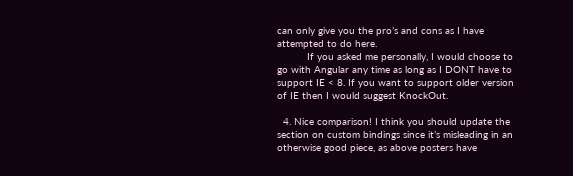can only give you the pro’s and cons as I have attempted to do here.
          If you asked me personally, I would choose to go with Angular any time as long as I DONT have to support IE < 8. If you want to support older version of IE then I would suggest KnockOut.

  4. Nice comparison! I think you should update the section on custom bindings since it’s misleading in an otherwise good piece, as above posters have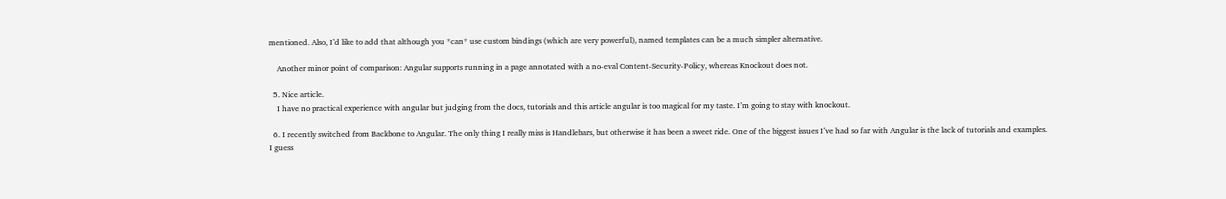mentioned. Also, I’d like to add that although you *can* use custom bindings (which are very powerful), named templates can be a much simpler alternative.

    Another minor point of comparison: Angular supports running in a page annotated with a no-eval Content-Security-Policy, whereas Knockout does not.

  5. Nice article.
    I have no practical experience with angular but judging from the docs, tutorials and this article angular is too magical for my taste. I’m going to stay with knockout.

  6. I recently switched from Backbone to Angular. The only thing I really miss is Handlebars, but otherwise it has been a sweet ride. One of the biggest issues I’ve had so far with Angular is the lack of tutorials and examples. I guess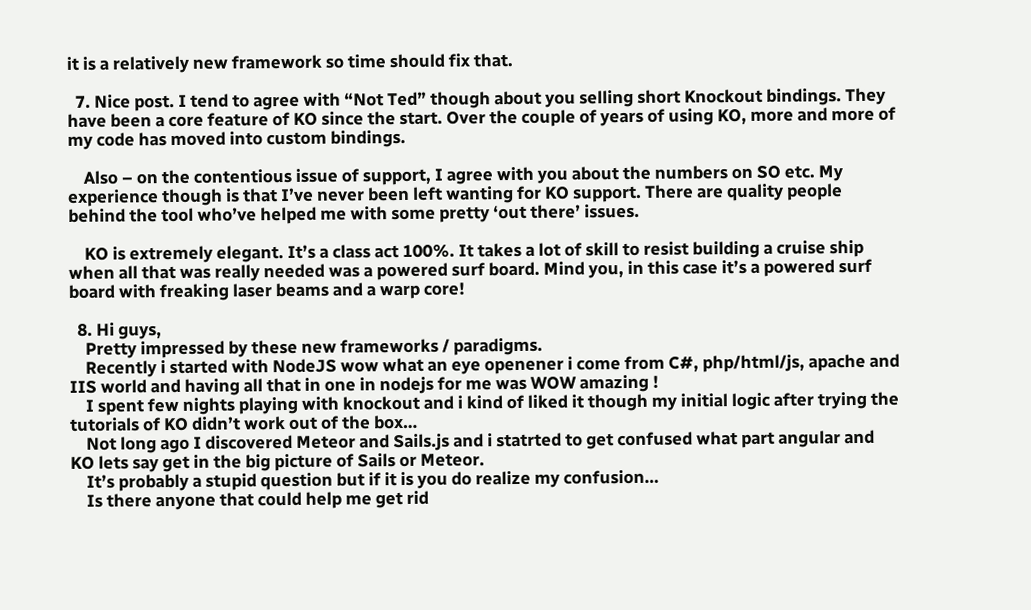it is a relatively new framework so time should fix that.

  7. Nice post. I tend to agree with “Not Ted” though about you selling short Knockout bindings. They have been a core feature of KO since the start. Over the couple of years of using KO, more and more of my code has moved into custom bindings.

    Also – on the contentious issue of support, I agree with you about the numbers on SO etc. My experience though is that I’ve never been left wanting for KO support. There are quality people behind the tool who’ve helped me with some pretty ‘out there’ issues.

    KO is extremely elegant. It’s a class act 100%. It takes a lot of skill to resist building a cruise ship when all that was really needed was a powered surf board. Mind you, in this case it’s a powered surf board with freaking laser beams and a warp core!

  8. Hi guys,
    Pretty impressed by these new frameworks / paradigms.
    Recently i started with NodeJS wow what an eye openener i come from C#, php/html/js, apache and IIS world and having all that in one in nodejs for me was WOW amazing !
    I spent few nights playing with knockout and i kind of liked it though my initial logic after trying the tutorials of KO didn’t work out of the box…
    Not long ago I discovered Meteor and Sails.js and i statrted to get confused what part angular and KO lets say get in the big picture of Sails or Meteor.
    It’s probably a stupid question but if it is you do realize my confusion…
    Is there anyone that could help me get rid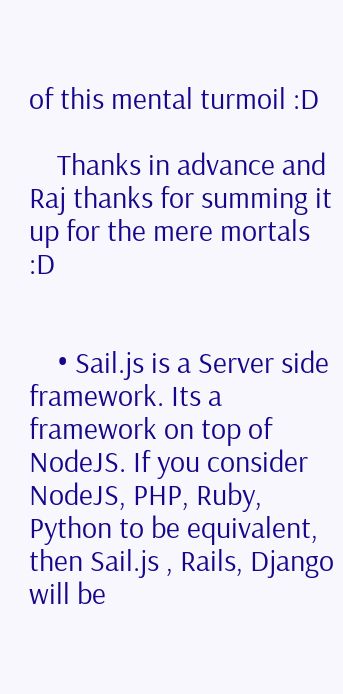of this mental turmoil :D

    Thanks in advance and Raj thanks for summing it up for the mere mortals :D


    • Sail.js is a Server side framework. Its a framework on top of NodeJS. If you consider NodeJS, PHP, Ruby, Python to be equivalent, then Sail.js , Rails, Django will be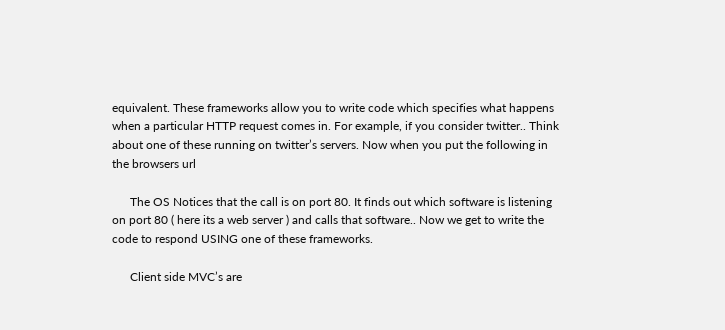equivalent. These frameworks allow you to write code which specifies what happens when a particular HTTP request comes in. For example, if you consider twitter.. Think about one of these running on twitter’s servers. Now when you put the following in the browsers url

      The OS Notices that the call is on port 80. It finds out which software is listening on port 80 ( here its a web server ) and calls that software.. Now we get to write the code to respond USING one of these frameworks.

      Client side MVC’s are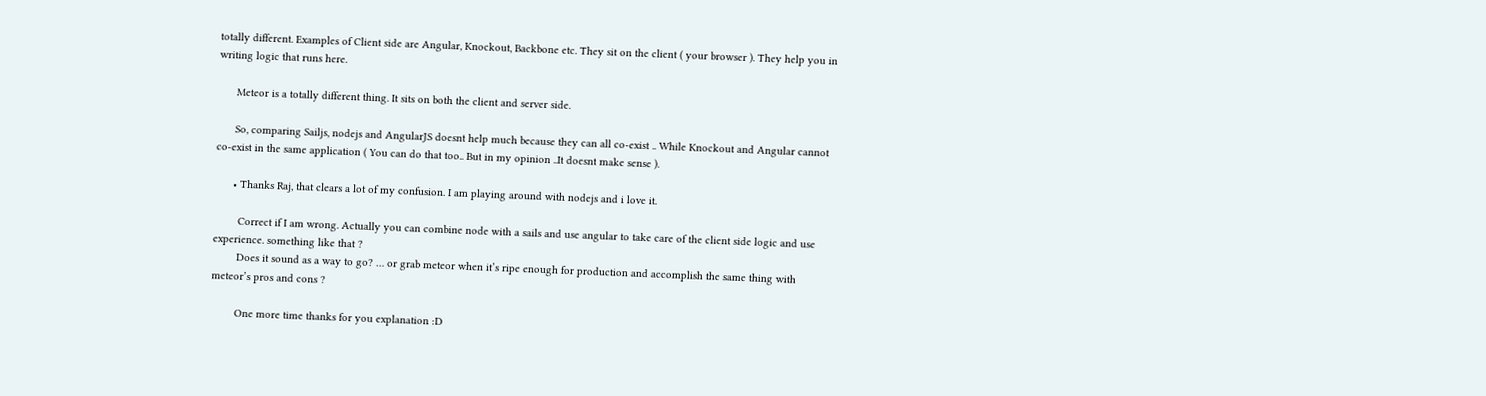totally different. Examples of Client side are Angular, Knockout, Backbone etc. They sit on the client ( your browser ). They help you in writing logic that runs here.

      Meteor is a totally different thing. It sits on both the client and server side.

      So, comparing Sailjs, nodejs and AngularJS doesnt help much because they can all co-exist .. While Knockout and Angular cannot co-exist in the same application ( You can do that too.. But in my opinion ..It doesnt make sense ).

      • Thanks Raj, that clears a lot of my confusion. I am playing around with nodejs and i love it.

        Correct if I am wrong. Actually you can combine node with a sails and use angular to take care of the client side logic and use experience. something like that ?
        Does it sound as a way to go? … or grab meteor when it’s ripe enough for production and accomplish the same thing with meteor’s pros and cons ?

        One more time thanks for you explanation :D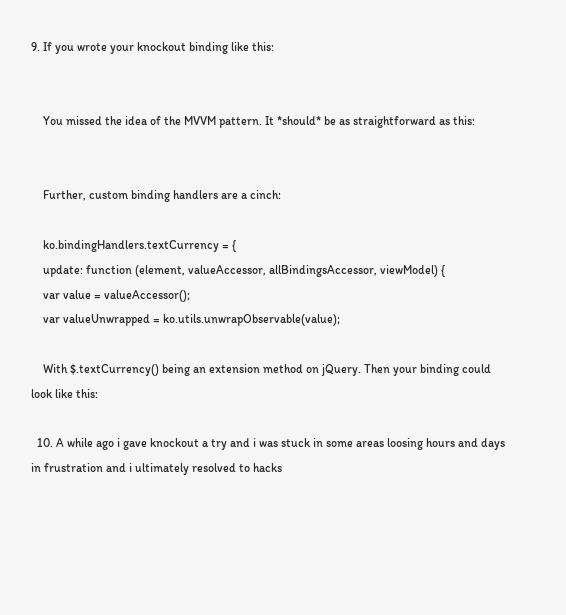9. If you wrote your knockout binding like this:


    You missed the idea of the MVVM pattern. It *should* be as straightforward as this:


    Further, custom binding handlers are a cinch:

    ko.bindingHandlers.textCurrency = {
    update: function (element, valueAccessor, allBindingsAccessor, viewModel) {
    var value = valueAccessor();
    var valueUnwrapped = ko.utils.unwrapObservable(value);

    With $.textCurrency() being an extension method on jQuery. Then your binding could look like this:

  10. A while ago i gave knockout a try and i was stuck in some areas loosing hours and days in frustration and i ultimately resolved to hacks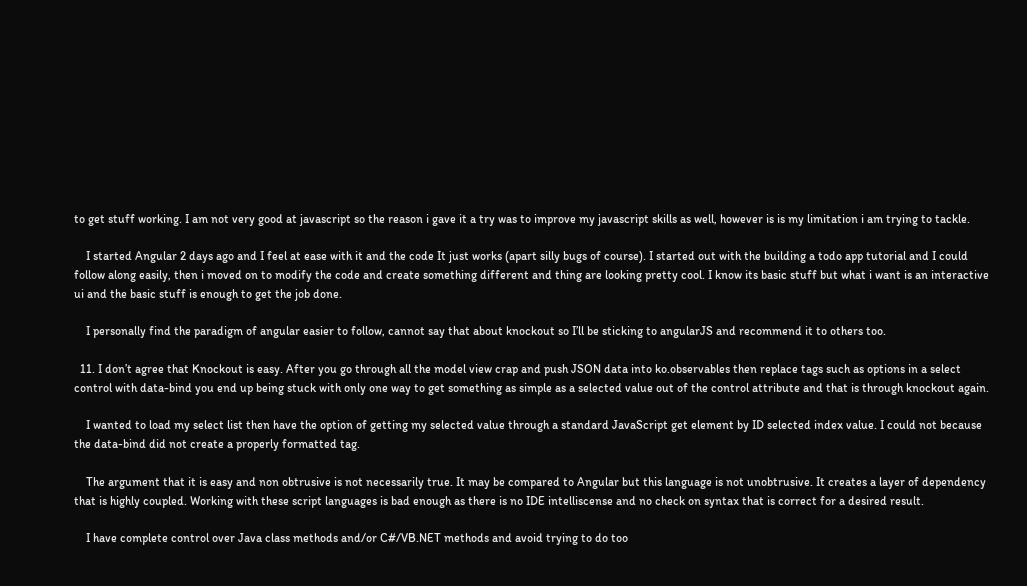to get stuff working. I am not very good at javascript so the reason i gave it a try was to improve my javascript skills as well, however is is my limitation i am trying to tackle.

    I started Angular 2 days ago and I feel at ease with it and the code It just works (apart silly bugs of course). I started out with the building a todo app tutorial and I could follow along easily, then i moved on to modify the code and create something different and thing are looking pretty cool. I know its basic stuff but what i want is an interactive ui and the basic stuff is enough to get the job done.

    I personally find the paradigm of angular easier to follow, cannot say that about knockout so I’ll be sticking to angularJS and recommend it to others too.

  11. I don’t agree that Knockout is easy. After you go through all the model view crap and push JSON data into ko.observables then replace tags such as options in a select control with data-bind you end up being stuck with only one way to get something as simple as a selected value out of the control attribute and that is through knockout again.

    I wanted to load my select list then have the option of getting my selected value through a standard JavaScript get element by ID selected index value. I could not because the data-bind did not create a properly formatted tag.

    The argument that it is easy and non obtrusive is not necessarily true. It may be compared to Angular but this language is not unobtrusive. It creates a layer of dependency that is highly coupled. Working with these script languages is bad enough as there is no IDE intelliscense and no check on syntax that is correct for a desired result.

    I have complete control over Java class methods and/or C#/VB.NET methods and avoid trying to do too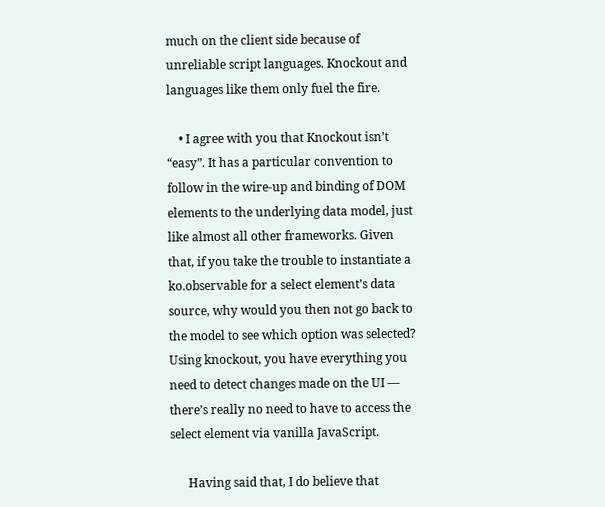much on the client side because of unreliable script languages. Knockout and languages like them only fuel the fire.

    • I agree with you that Knockout isn’t “easy”. It has a particular convention to follow in the wire-up and binding of DOM elements to the underlying data model, just like almost all other frameworks. Given that, if you take the trouble to instantiate a ko.observable for a select element’s data source, why would you then not go back to the model to see which option was selected? Using knockout, you have everything you need to detect changes made on the UI — there’s really no need to have to access the select element via vanilla JavaScript.

      Having said that, I do believe that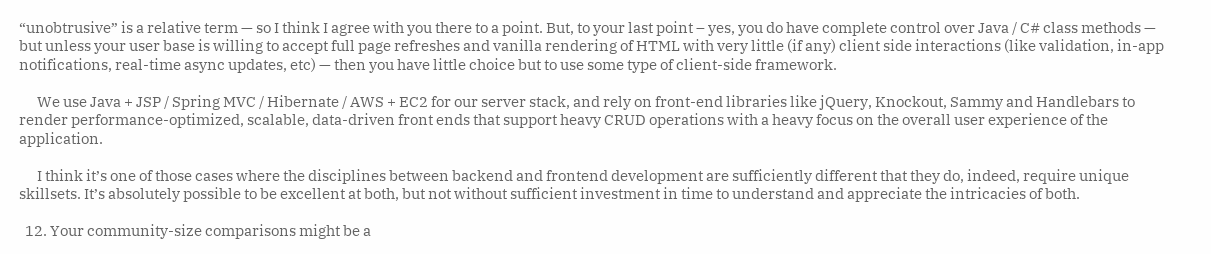“unobtrusive” is a relative term — so I think I agree with you there to a point. But, to your last point – yes, you do have complete control over Java / C# class methods — but unless your user base is willing to accept full page refreshes and vanilla rendering of HTML with very little (if any) client side interactions (like validation, in-app notifications, real-time async updates, etc) — then you have little choice but to use some type of client-side framework.

      We use Java + JSP / Spring MVC / Hibernate / AWS + EC2 for our server stack, and rely on front-end libraries like jQuery, Knockout, Sammy and Handlebars to render performance-optimized, scalable, data-driven front ends that support heavy CRUD operations with a heavy focus on the overall user experience of the application.

      I think it’s one of those cases where the disciplines between backend and frontend development are sufficiently different that they do, indeed, require unique skillsets. It’s absolutely possible to be excellent at both, but not without sufficient investment in time to understand and appreciate the intricacies of both.

  12. Your community-size comparisons might be a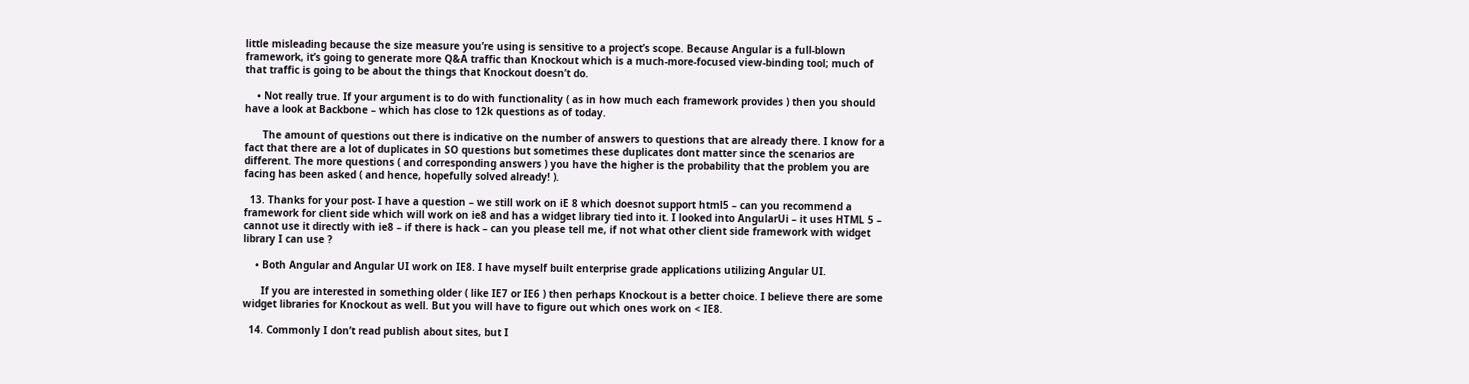little misleading because the size measure you’re using is sensitive to a project’s scope. Because Angular is a full-blown framework, it’s going to generate more Q&A traffic than Knockout which is a much-more-focused view-binding tool; much of that traffic is going to be about the things that Knockout doesn’t do.

    • Not really true. If your argument is to do with functionality ( as in how much each framework provides ) then you should have a look at Backbone – which has close to 12k questions as of today.

      The amount of questions out there is indicative on the number of answers to questions that are already there. I know for a fact that there are a lot of duplicates in SO questions but sometimes these duplicates dont matter since the scenarios are different. The more questions ( and corresponding answers ) you have the higher is the probability that the problem you are facing has been asked ( and hence, hopefully solved already! ).

  13. Thanks for your post- I have a question – we still work on iE 8 which doesnot support html5 – can you recommend a framework for client side which will work on ie8 and has a widget library tied into it. I looked into AngularUi – it uses HTML 5 – cannot use it directly with ie8 – if there is hack – can you please tell me, if not what other client side framework with widget library I can use ?

    • Both Angular and Angular UI work on IE8. I have myself built enterprise grade applications utilizing Angular UI.

      If you are interested in something older ( like IE7 or IE6 ) then perhaps Knockout is a better choice. I believe there are some widget libraries for Knockout as well. But you will have to figure out which ones work on < IE8.

  14. Commonly I don’t read publish about sites, but I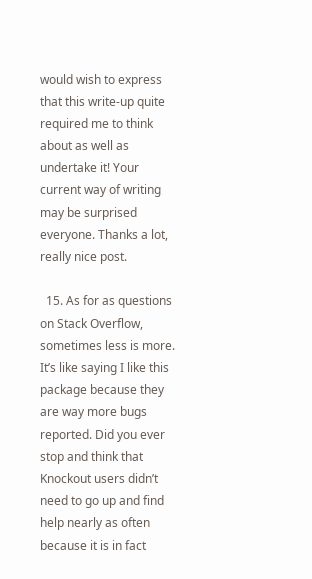would wish to express that this write-up quite required me to think about as well as undertake it! Your current way of writing may be surprised everyone. Thanks a lot, really nice post.

  15. As for as questions on Stack Overflow, sometimes less is more. It’s like saying I like this package because they are way more bugs reported. Did you ever stop and think that Knockout users didn’t need to go up and find help nearly as often because it is in fact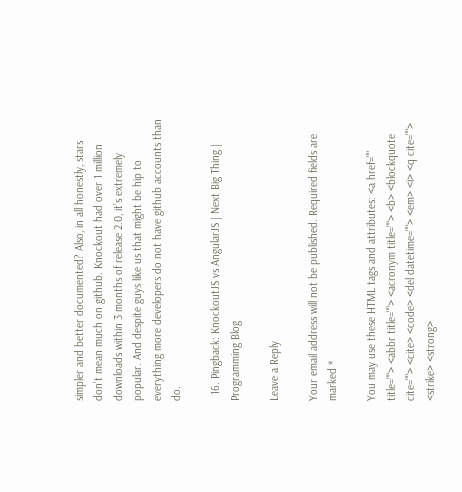simpler and better documented? Also, in all honestly, stars don’t mean much on github. Knockout had over 1 million downloads within 3 months of release 2.0, it’s extremely popular. And despite guys like us that might be hip to everything more developers do not have github accounts than do.

  16. Pingback: KnockoutJS vs AngularJS | Next Big Thing | Programming Blog

Leave a Reply

Your email address will not be published. Required fields are marked *

You may use these HTML tags and attributes: <a href="" title=""> <abbr title=""> <acronym title=""> <b> <blockquote cite=""> <cite> <code> <del datetime=""> <em> <i> <q cite=""> <strike> <strong>